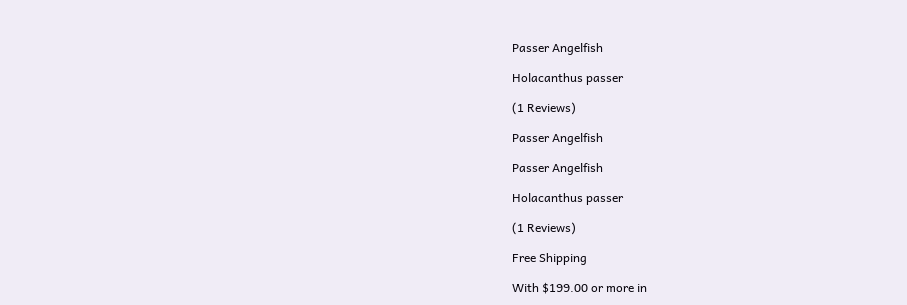Passer Angelfish

Holacanthus passer

(1 Reviews)

Passer Angelfish

Passer Angelfish

Holacanthus passer

(1 Reviews)

Free Shipping

With $199.00 or more in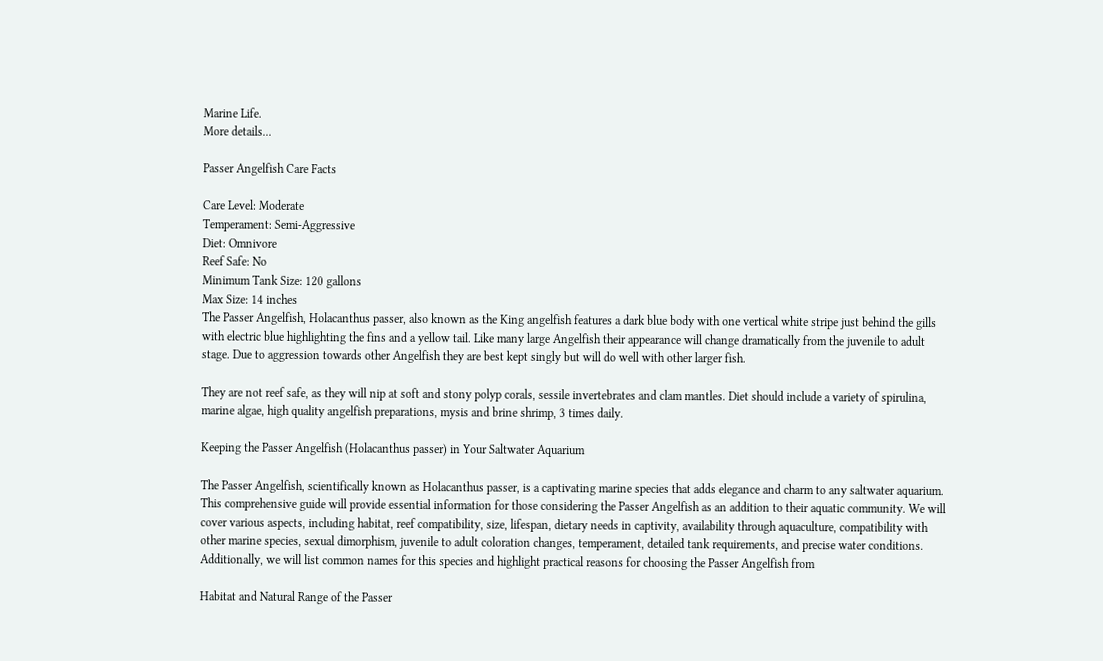Marine Life.
More details...

Passer Angelfish Care Facts

Care Level: Moderate
Temperament: Semi-Aggressive
Diet: Omnivore
Reef Safe: No
Minimum Tank Size: 120 gallons
Max Size: 14 inches
The Passer Angelfish, Holacanthus passer, also known as the King angelfish features a dark blue body with one vertical white stripe just behind the gills with electric blue highlighting the fins and a yellow tail. Like many large Angelfish their appearance will change dramatically from the juvenile to adult stage. Due to aggression towards other Angelfish they are best kept singly but will do well with other larger fish.

They are not reef safe, as they will nip at soft and stony polyp corals, sessile invertebrates and clam mantles. Diet should include a variety of spirulina, marine algae, high quality angelfish preparations, mysis and brine shrimp, 3 times daily.

Keeping the Passer Angelfish (Holacanthus passer) in Your Saltwater Aquarium

The Passer Angelfish, scientifically known as Holacanthus passer, is a captivating marine species that adds elegance and charm to any saltwater aquarium. This comprehensive guide will provide essential information for those considering the Passer Angelfish as an addition to their aquatic community. We will cover various aspects, including habitat, reef compatibility, size, lifespan, dietary needs in captivity, availability through aquaculture, compatibility with other marine species, sexual dimorphism, juvenile to adult coloration changes, temperament, detailed tank requirements, and precise water conditions. Additionally, we will list common names for this species and highlight practical reasons for choosing the Passer Angelfish from

Habitat and Natural Range of the Passer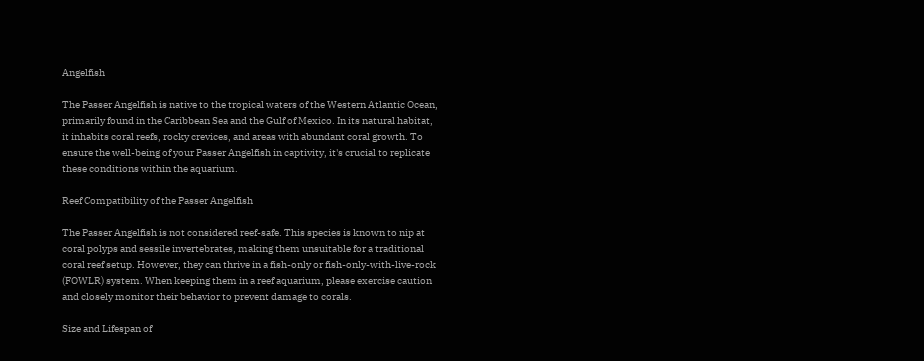Angelfish

The Passer Angelfish is native to the tropical waters of the Western Atlantic Ocean, primarily found in the Caribbean Sea and the Gulf of Mexico. In its natural habitat, it inhabits coral reefs, rocky crevices, and areas with abundant coral growth. To ensure the well-being of your Passer Angelfish in captivity, it's crucial to replicate these conditions within the aquarium.

Reef Compatibility of the Passer Angelfish

The Passer Angelfish is not considered reef-safe. This species is known to nip at coral polyps and sessile invertebrates, making them unsuitable for a traditional coral reef setup. However, they can thrive in a fish-only or fish-only-with-live-rock (FOWLR) system. When keeping them in a reef aquarium, please exercise caution and closely monitor their behavior to prevent damage to corals.

Size and Lifespan of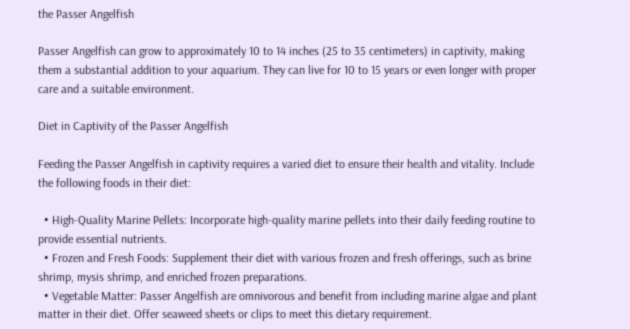the Passer Angelfish

Passer Angelfish can grow to approximately 10 to 14 inches (25 to 35 centimeters) in captivity, making them a substantial addition to your aquarium. They can live for 10 to 15 years or even longer with proper care and a suitable environment.

Diet in Captivity of the Passer Angelfish

Feeding the Passer Angelfish in captivity requires a varied diet to ensure their health and vitality. Include the following foods in their diet:

  • High-Quality Marine Pellets: Incorporate high-quality marine pellets into their daily feeding routine to provide essential nutrients.
  • Frozen and Fresh Foods: Supplement their diet with various frozen and fresh offerings, such as brine shrimp, mysis shrimp, and enriched frozen preparations.
  • Vegetable Matter: Passer Angelfish are omnivorous and benefit from including marine algae and plant matter in their diet. Offer seaweed sheets or clips to meet this dietary requirement.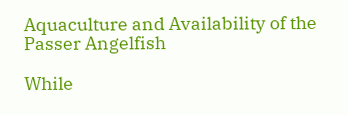Aquaculture and Availability of the Passer Angelfish

While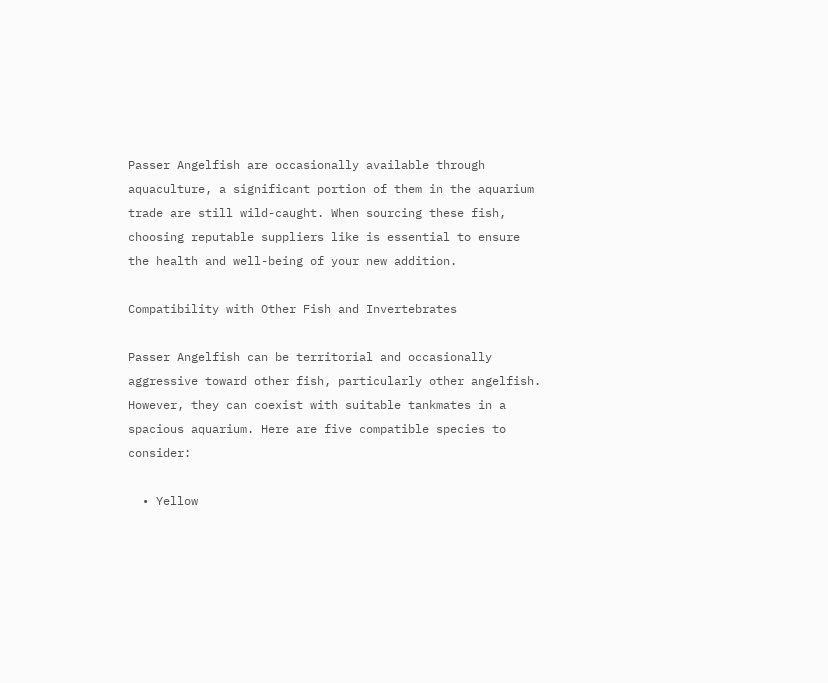Passer Angelfish are occasionally available through aquaculture, a significant portion of them in the aquarium trade are still wild-caught. When sourcing these fish, choosing reputable suppliers like is essential to ensure the health and well-being of your new addition.

Compatibility with Other Fish and Invertebrates

Passer Angelfish can be territorial and occasionally aggressive toward other fish, particularly other angelfish. However, they can coexist with suitable tankmates in a spacious aquarium. Here are five compatible species to consider:

  • Yellow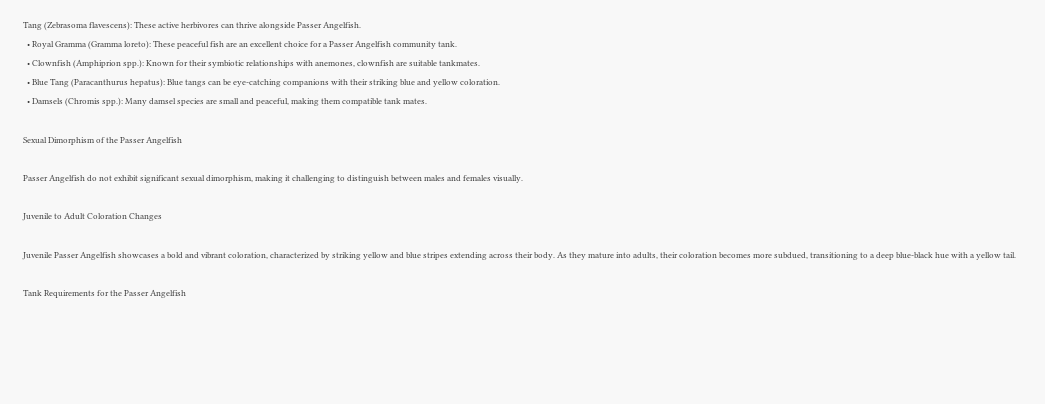Tang (Zebrasoma flavescens): These active herbivores can thrive alongside Passer Angelfish.
  • Royal Gramma (Gramma loreto): These peaceful fish are an excellent choice for a Passer Angelfish community tank.
  • Clownfish (Amphiprion spp.): Known for their symbiotic relationships with anemones, clownfish are suitable tankmates.
  • Blue Tang (Paracanthurus hepatus): Blue tangs can be eye-catching companions with their striking blue and yellow coloration.
  • Damsels (Chromis spp.): Many damsel species are small and peaceful, making them compatible tank mates.

Sexual Dimorphism of the Passer Angelfish

Passer Angelfish do not exhibit significant sexual dimorphism, making it challenging to distinguish between males and females visually.

Juvenile to Adult Coloration Changes

Juvenile Passer Angelfish showcases a bold and vibrant coloration, characterized by striking yellow and blue stripes extending across their body. As they mature into adults, their coloration becomes more subdued, transitioning to a deep blue-black hue with a yellow tail.

Tank Requirements for the Passer Angelfish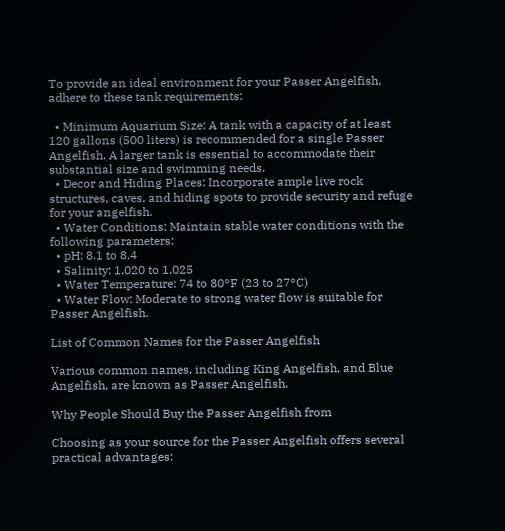To provide an ideal environment for your Passer Angelfish, adhere to these tank requirements:

  • Minimum Aquarium Size: A tank with a capacity of at least 120 gallons (500 liters) is recommended for a single Passer Angelfish. A larger tank is essential to accommodate their substantial size and swimming needs.
  • Decor and Hiding Places: Incorporate ample live rock structures, caves, and hiding spots to provide security and refuge for your angelfish.
  • Water Conditions: Maintain stable water conditions with the following parameters:
  • pH: 8.1 to 8.4
  • Salinity: 1.020 to 1.025
  • Water Temperature: 74 to 80°F (23 to 27°C)
  • Water Flow: Moderate to strong water flow is suitable for Passer Angelfish.

List of Common Names for the Passer Angelfish

Various common names, including King Angelfish, and Blue Angelfish, are known as Passer Angelfish.

Why People Should Buy the Passer Angelfish from

Choosing as your source for the Passer Angelfish offers several practical advantages: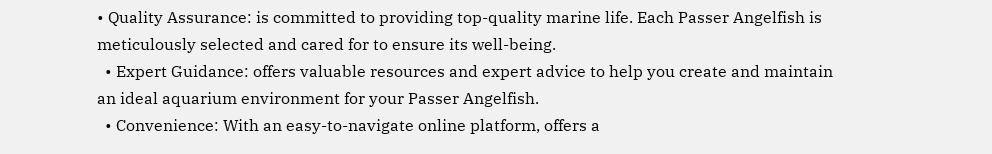• Quality Assurance: is committed to providing top-quality marine life. Each Passer Angelfish is meticulously selected and cared for to ensure its well-being.
  • Expert Guidance: offers valuable resources and expert advice to help you create and maintain an ideal aquarium environment for your Passer Angelfish.
  • Convenience: With an easy-to-navigate online platform, offers a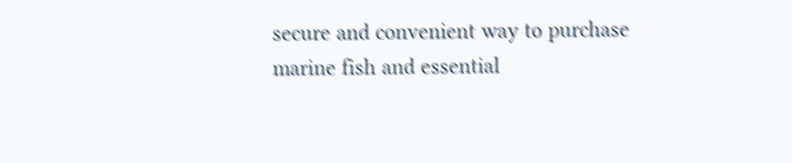secure and convenient way to purchase marine fish and essential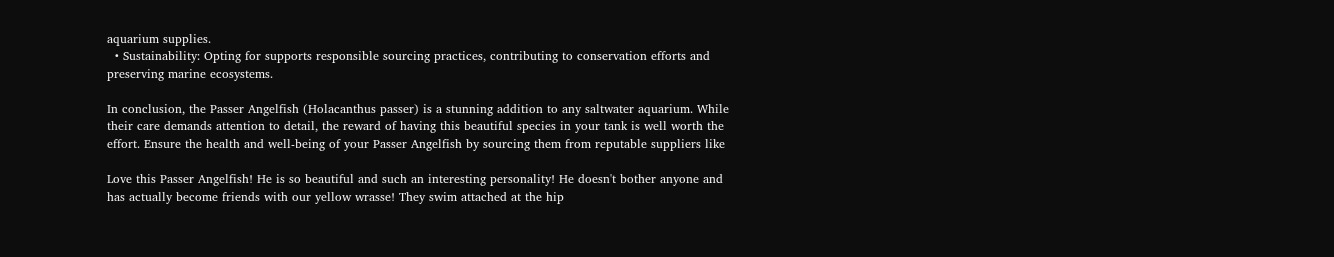aquarium supplies.
  • Sustainability: Opting for supports responsible sourcing practices, contributing to conservation efforts and preserving marine ecosystems.

In conclusion, the Passer Angelfish (Holacanthus passer) is a stunning addition to any saltwater aquarium. While their care demands attention to detail, the reward of having this beautiful species in your tank is well worth the effort. Ensure the health and well-being of your Passer Angelfish by sourcing them from reputable suppliers like

Love this Passer Angelfish! He is so beautiful and such an interesting personality! He doesn't bother anyone and has actually become friends with our yellow wrasse! They swim attached at the hip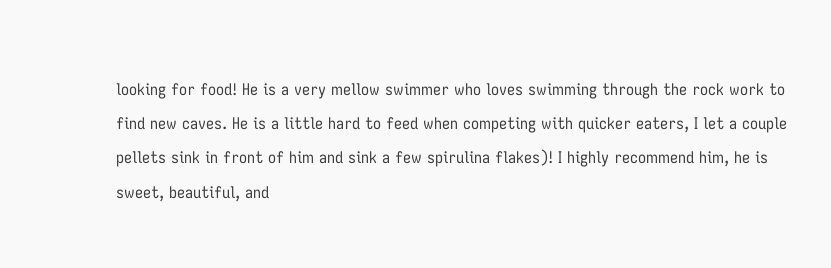looking for food! He is a very mellow swimmer who loves swimming through the rock work to find new caves. He is a little hard to feed when competing with quicker eaters, I let a couple pellets sink in front of him and sink a few spirulina flakes)! I highly recommend him, he is sweet, beautiful, and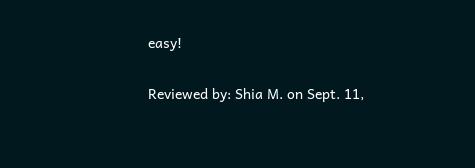easy!

Reviewed by: Shia M. on Sept. 11,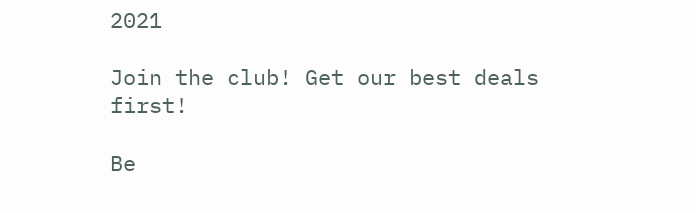2021

Join the club! Get our best deals first!

Be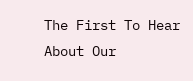The First To Hear About Our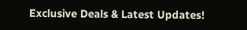Exclusive Deals & Latest Updates!